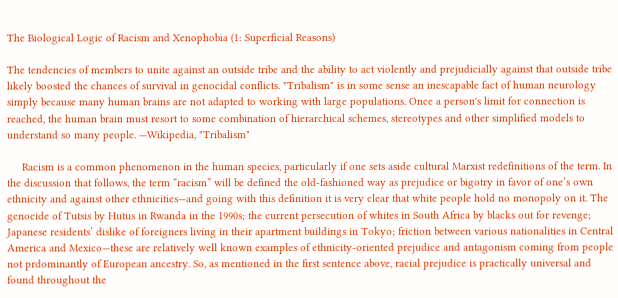The Biological Logic of Racism and Xenophobia (1: Superficial Reasons)

The tendencies of members to unite against an outside tribe and the ability to act violently and prejudicially against that outside tribe likely boosted the chances of survival in genocidal conflicts. "Tribalism" is in some sense an inescapable fact of human neurology simply because many human brains are not adapted to working with large populations. Once a person's limit for connection is reached, the human brain must resort to some combination of hierarchical schemes, stereotypes and other simplified models to understand so many people. —Wikipedia, "Tribalism"

     Racism is a common phenomenon in the human species, particularly if one sets aside cultural Marxist redefinitions of the term. In the discussion that follows, the term “racism” will be defined the old-fashioned way as prejudice or bigotry in favor of one’s own ethnicity and against other ethnicities—and going with this definition it is very clear that white people hold no monopoly on it. The genocide of Tutsis by Hutus in Rwanda in the 1990s; the current persecution of whites in South Africa by blacks out for revenge; Japanese residents’ dislike of foreigners living in their apartment buildings in Tokyo; friction between various nationalities in Central America and Mexico—these are relatively well known examples of ethnicity-oriented prejudice and antagonism coming from people not prdominantly of European ancestry. So, as mentioned in the first sentence above, racial prejudice is practically universal and found throughout the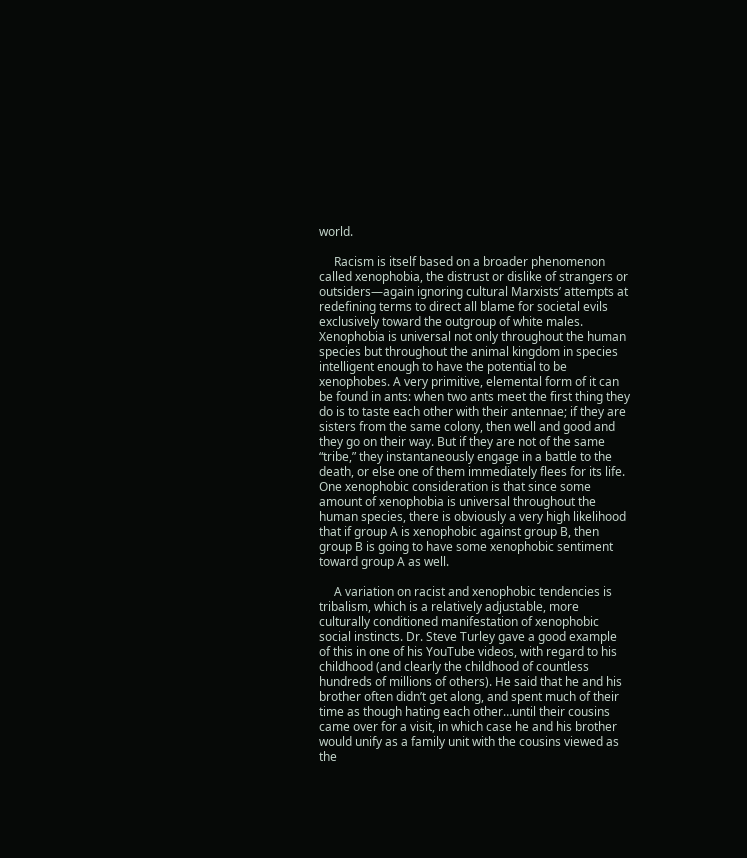world.

     Racism is itself based on a broader phenomenon called xenophobia, the distrust or dislike of strangers or outsiders—again ignoring cultural Marxists’ attempts at redefining terms to direct all blame for societal evils exclusively toward the outgroup of white males. Xenophobia is universal not only throughout the human species but throughout the animal kingdom in species intelligent enough to have the potential to be xenophobes. A very primitive, elemental form of it can be found in ants: when two ants meet the first thing they do is to taste each other with their antennae; if they are sisters from the same colony, then well and good and they go on their way. But if they are not of the same “tribe,” they instantaneously engage in a battle to the death, or else one of them immediately flees for its life. One xenophobic consideration is that since some amount of xenophobia is universal throughout the human species, there is obviously a very high likelihood that if group A is xenophobic against group B, then group B is going to have some xenophobic sentiment toward group A as well.

     A variation on racist and xenophobic tendencies is tribalism, which is a relatively adjustable, more culturally conditioned manifestation of xenophobic social instincts. Dr. Steve Turley gave a good example of this in one of his YouTube videos, with regard to his childhood (and clearly the childhood of countless hundreds of millions of others). He said that he and his brother often didn’t get along, and spent much of their time as though hating each other…until their cousins came over for a visit, in which case he and his brother would unify as a family unit with the cousins viewed as the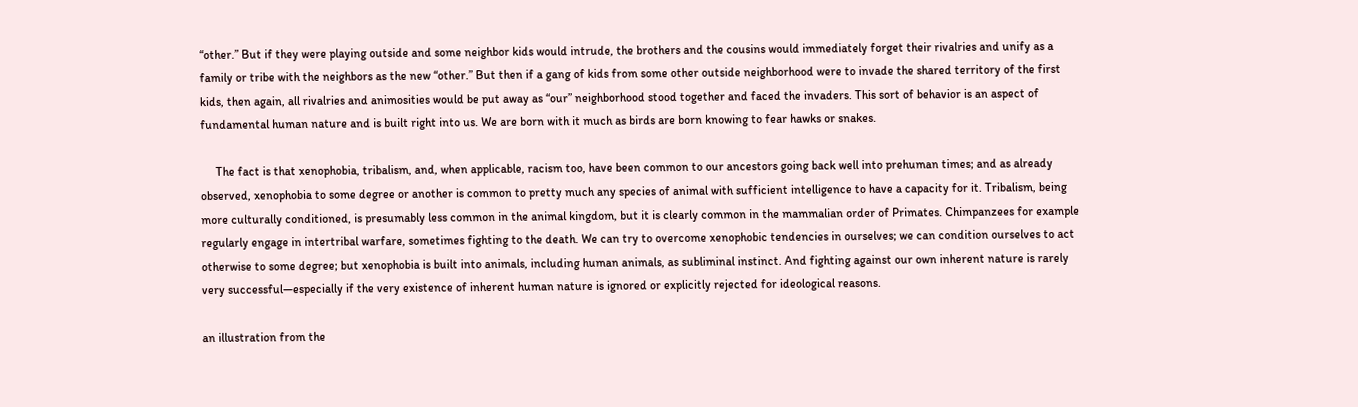“other.” But if they were playing outside and some neighbor kids would intrude, the brothers and the cousins would immediately forget their rivalries and unify as a family or tribe with the neighbors as the new “other.” But then if a gang of kids from some other outside neighborhood were to invade the shared territory of the first kids, then again, all rivalries and animosities would be put away as “our” neighborhood stood together and faced the invaders. This sort of behavior is an aspect of fundamental human nature and is built right into us. We are born with it much as birds are born knowing to fear hawks or snakes.

     The fact is that xenophobia, tribalism, and, when applicable, racism too, have been common to our ancestors going back well into prehuman times; and as already observed, xenophobia to some degree or another is common to pretty much any species of animal with sufficient intelligence to have a capacity for it. Tribalism, being more culturally conditioned, is presumably less common in the animal kingdom, but it is clearly common in the mammalian order of Primates. Chimpanzees for example regularly engage in intertribal warfare, sometimes fighting to the death. We can try to overcome xenophobic tendencies in ourselves; we can condition ourselves to act otherwise to some degree; but xenophobia is built into animals, including human animals, as subliminal instinct. And fighting against our own inherent nature is rarely very successful—especially if the very existence of inherent human nature is ignored or explicitly rejected for ideological reasons.

an illustration from the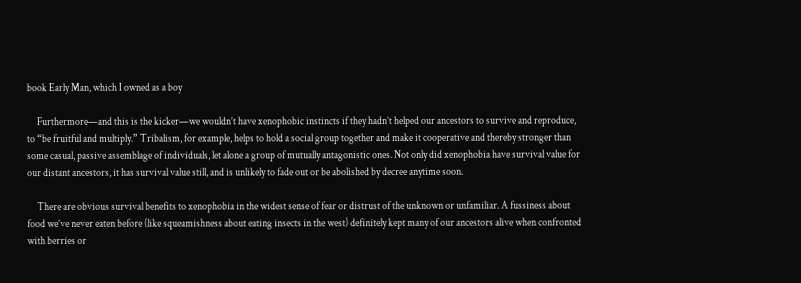book Early Man, which I owned as a boy

     Furthermore—and this is the kicker—we wouldn’t have xenophobic instincts if they hadn’t helped our ancestors to survive and reproduce, to “be fruitful and multiply.” Tribalism, for example, helps to hold a social group together and make it cooperative and thereby stronger than some casual, passive assemblage of individuals, let alone a group of mutually antagonistic ones. Not only did xenophobia have survival value for our distant ancestors, it has survival value still, and is unlikely to fade out or be abolished by decree anytime soon.

     There are obvious survival benefits to xenophobia in the widest sense of fear or distrust of the unknown or unfamiliar. A fussiness about food we’ve never eaten before (like squeamishness about eating insects in the west) definitely kept many of our ancestors alive when confronted with berries or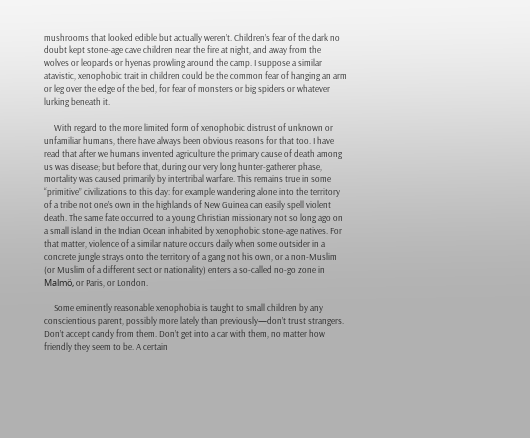mushrooms that looked edible but actually weren’t. Children’s fear of the dark no doubt kept stone-age cave children near the fire at night, and away from the wolves or leopards or hyenas prowling around the camp. I suppose a similar atavistic, xenophobic trait in children could be the common fear of hanging an arm or leg over the edge of the bed, for fear of monsters or big spiders or whatever lurking beneath it.

     With regard to the more limited form of xenophobic distrust of unknown or unfamiliar humans, there have always been obvious reasons for that too. I have read that after we humans invented agriculture the primary cause of death among us was disease; but before that, during our very long hunter-gatherer phase, mortality was caused primarily by intertribal warfare. This remains true in some “primitive” civilizations to this day: for example wandering alone into the territory of a tribe not one’s own in the highlands of New Guinea can easily spell violent death. The same fate occurred to a young Christian missionary not so long ago on a small island in the Indian Ocean inhabited by xenophobic stone-age natives. For that matter, violence of a similar nature occurs daily when some outsider in a concrete jungle strays onto the territory of a gang not his own, or a non-Muslim (or Muslim of a different sect or nationality) enters a so-called no-go zone in Malmö, or Paris, or London.

     Some eminently reasonable xenophobia is taught to small children by any conscientious parent, possibly more lately than previously—don’t trust strangers. Don’t accept candy from them. Don’t get into a car with them, no matter how friendly they seem to be. A certain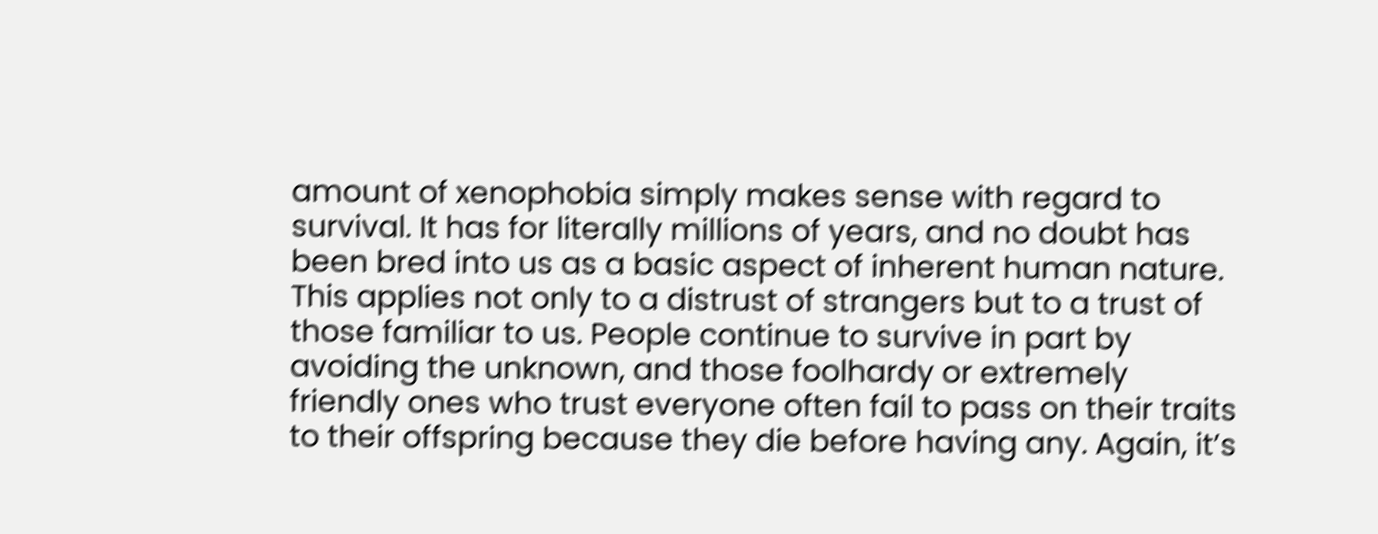amount of xenophobia simply makes sense with regard to survival. It has for literally millions of years, and no doubt has been bred into us as a basic aspect of inherent human nature. This applies not only to a distrust of strangers but to a trust of those familiar to us. People continue to survive in part by avoiding the unknown, and those foolhardy or extremely friendly ones who trust everyone often fail to pass on their traits to their offspring because they die before having any. Again, it’s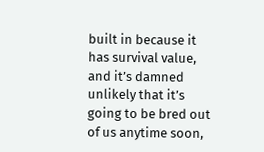built in because it has survival value, and it’s damned unlikely that it’s going to be bred out of us anytime soon,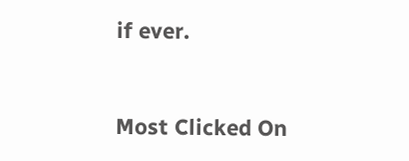if ever.



Most Clicked On